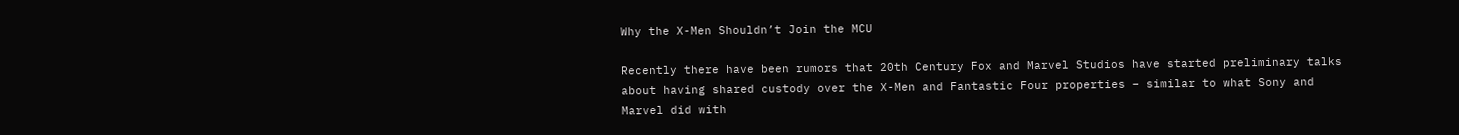Why the X-Men Shouldn’t Join the MCU

Recently there have been rumors that 20th Century Fox and Marvel Studios have started preliminary talks about having shared custody over the X-Men and Fantastic Four properties – similar to what Sony and Marvel did with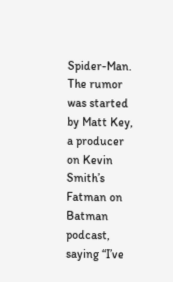Spider-Man. The rumor was started by Matt Key, a producer on Kevin Smith’s Fatman on Batman podcast, saying “I’ve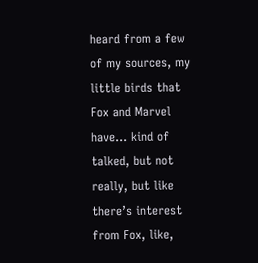heard from a few of my sources, my little birds that Fox and Marvel have… kind of talked, but not really, but like there’s interest from Fox, like,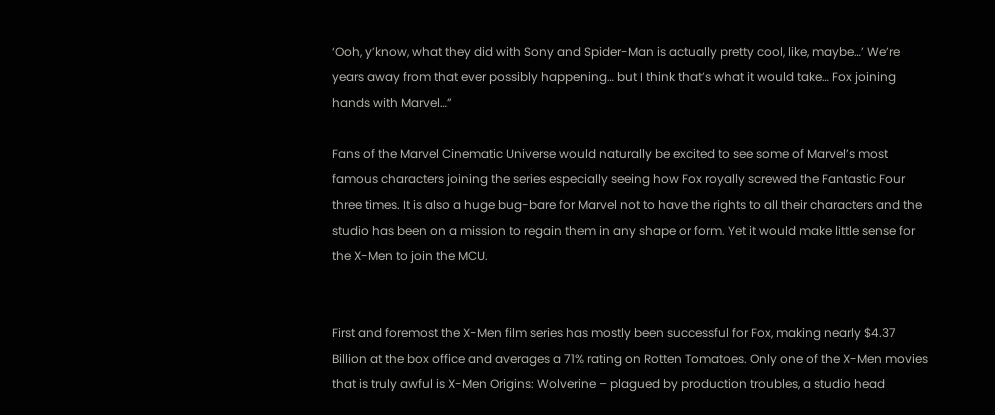‘Ooh, y’know, what they did with Sony and Spider-Man is actually pretty cool, like, maybe…’ We’re years away from that ever possibly happening… but I think that’s what it would take… Fox joining hands with Marvel…”

Fans of the Marvel Cinematic Universe would naturally be excited to see some of Marvel’s most famous characters joining the series especially seeing how Fox royally screwed the Fantastic Four three times. It is also a huge bug-bare for Marvel not to have the rights to all their characters and the studio has been on a mission to regain them in any shape or form. Yet it would make little sense for the X-Men to join the MCU.


First and foremost the X-Men film series has mostly been successful for Fox, making nearly $4.37 Billion at the box office and averages a 71% rating on Rotten Tomatoes. Only one of the X-Men movies that is truly awful is X-Men Origins: Wolverine – plagued by production troubles, a studio head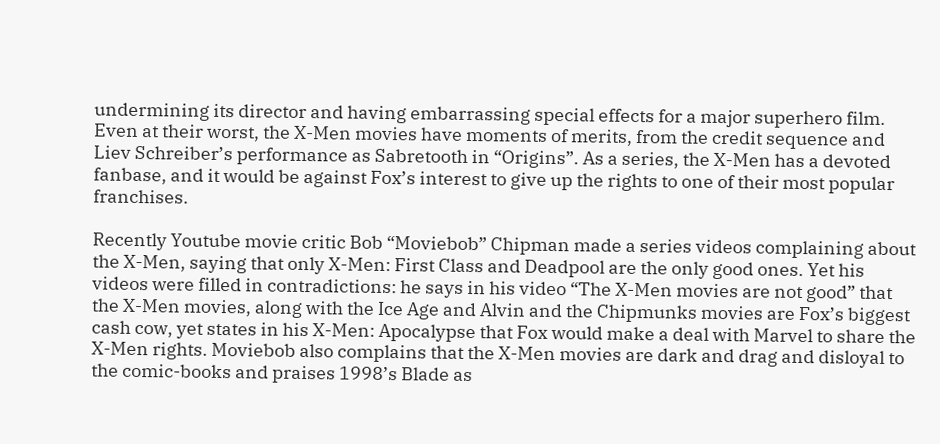undermining its director and having embarrassing special effects for a major superhero film. Even at their worst, the X-Men movies have moments of merits, from the credit sequence and Liev Schreiber’s performance as Sabretooth in “Origins”. As a series, the X-Men has a devoted fanbase, and it would be against Fox’s interest to give up the rights to one of their most popular franchises.

Recently Youtube movie critic Bob “Moviebob” Chipman made a series videos complaining about the X-Men, saying that only X-Men: First Class and Deadpool are the only good ones. Yet his videos were filled in contradictions: he says in his video “The X-Men movies are not good” that the X-Men movies, along with the Ice Age and Alvin and the Chipmunks movies are Fox’s biggest cash cow, yet states in his X-Men: Apocalypse that Fox would make a deal with Marvel to share the X-Men rights. Moviebob also complains that the X-Men movies are dark and drag and disloyal to the comic-books and praises 1998’s Blade as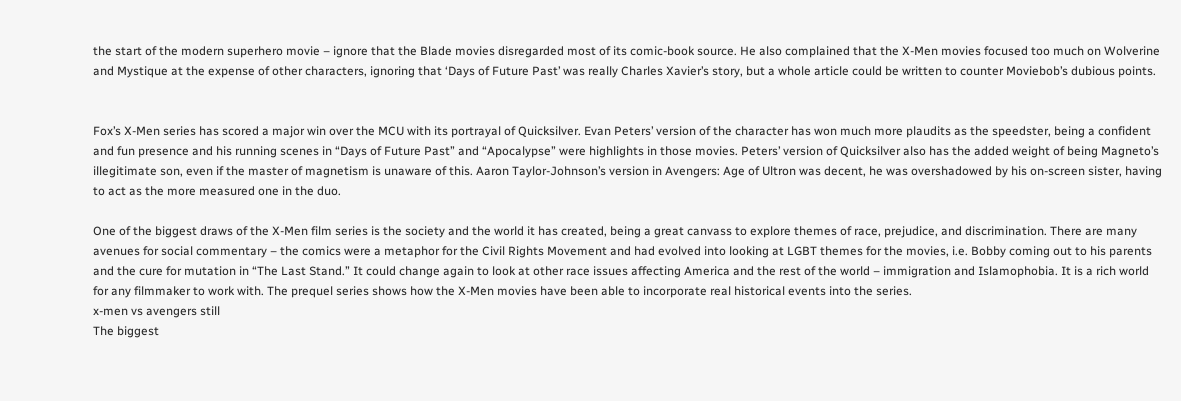the start of the modern superhero movie – ignore that the Blade movies disregarded most of its comic-book source. He also complained that the X-Men movies focused too much on Wolverine and Mystique at the expense of other characters, ignoring that ‘Days of Future Past’ was really Charles Xavier’s story, but a whole article could be written to counter Moviebob’s dubious points.


Fox’s X-Men series has scored a major win over the MCU with its portrayal of Quicksilver. Evan Peters’ version of the character has won much more plaudits as the speedster, being a confident and fun presence and his running scenes in “Days of Future Past” and “Apocalypse” were highlights in those movies. Peters’ version of Quicksilver also has the added weight of being Magneto’s illegitimate son, even if the master of magnetism is unaware of this. Aaron Taylor-Johnson’s version in Avengers: Age of Ultron was decent, he was overshadowed by his on-screen sister, having to act as the more measured one in the duo.

One of the biggest draws of the X-Men film series is the society and the world it has created, being a great canvass to explore themes of race, prejudice, and discrimination. There are many avenues for social commentary – the comics were a metaphor for the Civil Rights Movement and had evolved into looking at LGBT themes for the movies, i.e. Bobby coming out to his parents and the cure for mutation in “The Last Stand.” It could change again to look at other race issues affecting America and the rest of the world – immigration and Islamophobia. It is a rich world for any filmmaker to work with. The prequel series shows how the X-Men movies have been able to incorporate real historical events into the series.
x-men vs avengers still
The biggest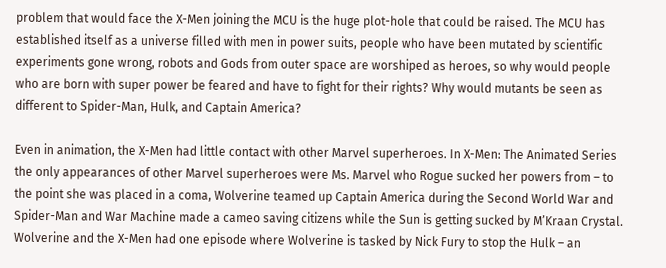problem that would face the X-Men joining the MCU is the huge plot-hole that could be raised. The MCU has established itself as a universe filled with men in power suits, people who have been mutated by scientific experiments gone wrong, robots and Gods from outer space are worshiped as heroes, so why would people who are born with super power be feared and have to fight for their rights? Why would mutants be seen as different to Spider-Man, Hulk, and Captain America?

Even in animation, the X-Men had little contact with other Marvel superheroes. In X-Men: The Animated Series the only appearances of other Marvel superheroes were Ms. Marvel who Rogue sucked her powers from – to the point she was placed in a coma, Wolverine teamed up Captain America during the Second World War and Spider-Man and War Machine made a cameo saving citizens while the Sun is getting sucked by M’Kraan Crystal. Wolverine and the X-Men had one episode where Wolverine is tasked by Nick Fury to stop the Hulk – an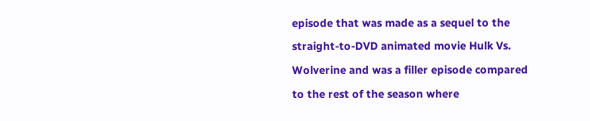episode that was made as a sequel to the straight-to-DVD animated movie Hulk Vs. Wolverine and was a filler episode compared to the rest of the season where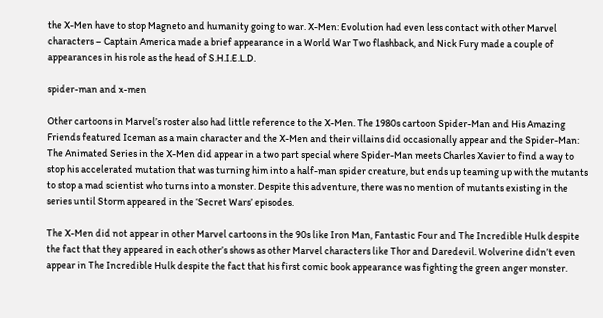the X-Men have to stop Magneto and humanity going to war. X-Men: Evolution had even less contact with other Marvel characters – Captain America made a brief appearance in a World War Two flashback, and Nick Fury made a couple of appearances in his role as the head of S.H.I.E.L.D.

spider-man and x-men

Other cartoons in Marvel’s roster also had little reference to the X-Men. The 1980s cartoon Spider-Man and His Amazing Friends featured Iceman as a main character and the X-Men and their villains did occasionally appear and the Spider-Man: The Animated Series in the X-Men did appear in a two part special where Spider-Man meets Charles Xavier to find a way to stop his accelerated mutation that was turning him into a half-man spider creature, but ends up teaming up with the mutants to stop a mad scientist who turns into a monster. Despite this adventure, there was no mention of mutants existing in the series until Storm appeared in the ‘Secret Wars’ episodes.

The X-Men did not appear in other Marvel cartoons in the 90s like Iron Man, Fantastic Four and The Incredible Hulk despite the fact that they appeared in each other’s shows as other Marvel characters like Thor and Daredevil. Wolverine didn’t even appear in The Incredible Hulk despite the fact that his first comic book appearance was fighting the green anger monster.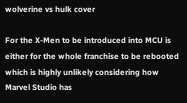wolverine vs hulk cover

For the X-Men to be introduced into MCU is either for the whole franchise to be rebooted which is highly unlikely considering how Marvel Studio has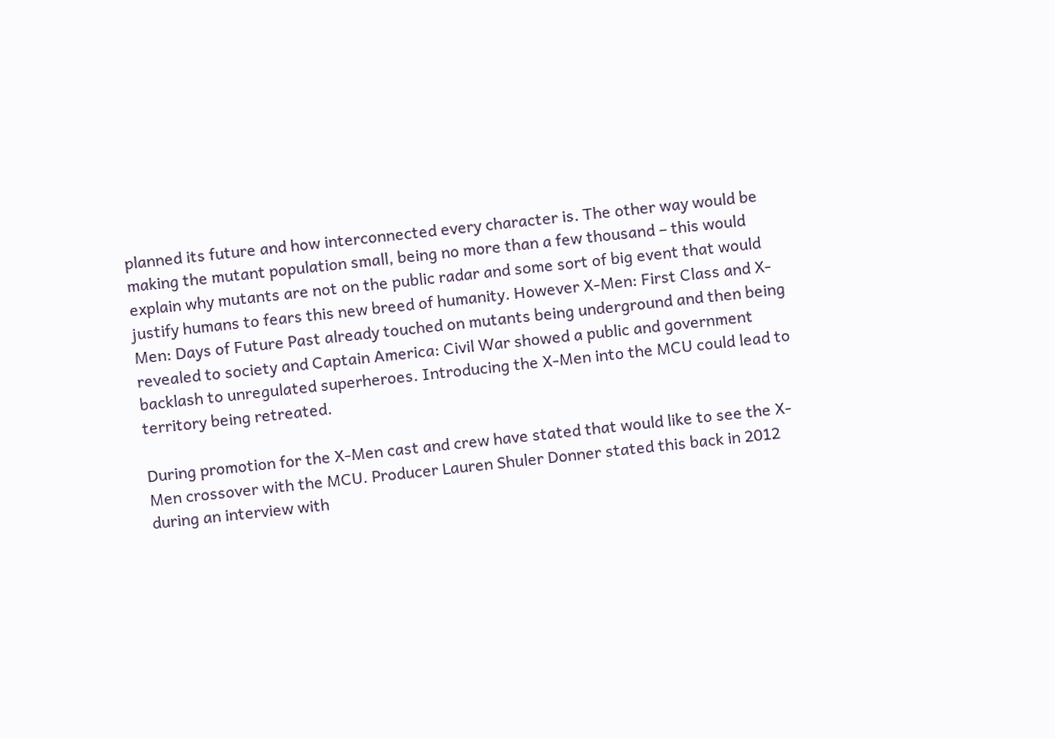planned its future and how interconnected every character is. The other way would be making the mutant population small, being no more than a few thousand – this would explain why mutants are not on the public radar and some sort of big event that would justify humans to fears this new breed of humanity. However X-Men: First Class and X-Men: Days of Future Past already touched on mutants being underground and then being revealed to society and Captain America: Civil War showed a public and government backlash to unregulated superheroes. Introducing the X-Men into the MCU could lead to territory being retreated.

During promotion for the X-Men cast and crew have stated that would like to see the X-Men crossover with the MCU. Producer Lauren Shuler Donner stated this back in 2012 during an interview with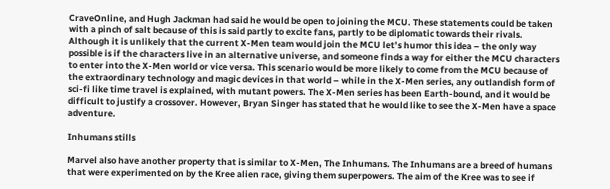CraveOnline, and Hugh Jackman had said he would be open to joining the MCU. These statements could be taken with a pinch of salt because of this is said partly to excite fans, partly to be diplomatic towards their rivals. Although it is unlikely that the current X-Men team would join the MCU let’s humor this idea – the only way possible is if the characters live in an alternative universe, and someone finds a way for either the MCU characters to enter into the X-Men world or vice versa. This scenario would be more likely to come from the MCU because of the extraordinary technology and magic devices in that world – while in the X-Men series, any outlandish form of sci-fi like time travel is explained, with mutant powers. The X-Men series has been Earth-bound, and it would be difficult to justify a crossover. However, Bryan Singer has stated that he would like to see the X-Men have a space adventure.

Inhumans stills

Marvel also have another property that is similar to X-Men, The Inhumans. The Inhumans are a breed of humans that were experimented on by the Kree alien race, giving them superpowers. The aim of the Kree was to see if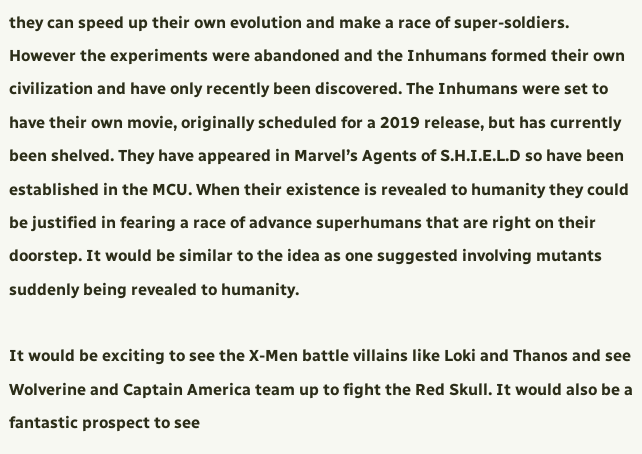they can speed up their own evolution and make a race of super-soldiers. However the experiments were abandoned and the Inhumans formed their own civilization and have only recently been discovered. The Inhumans were set to have their own movie, originally scheduled for a 2019 release, but has currently been shelved. They have appeared in Marvel’s Agents of S.H.I.E.L.D so have been established in the MCU. When their existence is revealed to humanity they could be justified in fearing a race of advance superhumans that are right on their doorstep. It would be similar to the idea as one suggested involving mutants suddenly being revealed to humanity.

It would be exciting to see the X-Men battle villains like Loki and Thanos and see Wolverine and Captain America team up to fight the Red Skull. It would also be a fantastic prospect to see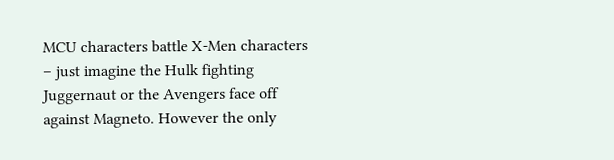MCU characters battle X-Men characters – just imagine the Hulk fighting Juggernaut or the Avengers face off against Magneto. However the only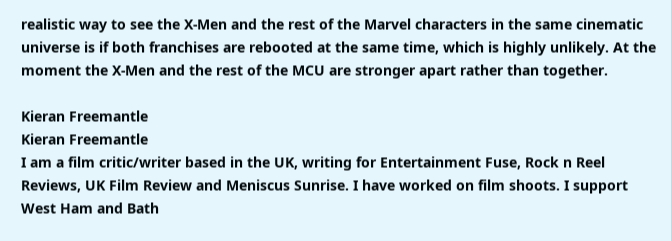realistic way to see the X-Men and the rest of the Marvel characters in the same cinematic universe is if both franchises are rebooted at the same time, which is highly unlikely. At the moment the X-Men and the rest of the MCU are stronger apart rather than together.

Kieran Freemantle
Kieran Freemantle
I am a film critic/writer based in the UK, writing for Entertainment Fuse, Rock n Reel Reviews, UK Film Review and Meniscus Sunrise. I have worked on film shoots. I support West Ham and Bath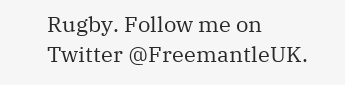Rugby. Follow me on Twitter @FreemantleUK.